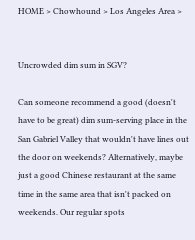HOME > Chowhound > Los Angeles Area >


Uncrowded dim sum in SGV?

Can someone recommend a good (doesn't have to be great) dim sum-serving place in the San Gabriel Valley that wouldn't have lines out the door on weekends? Alternatively, maybe just a good Chinese restaurant at the same time in the same area that isn't packed on weekends. Our regular spots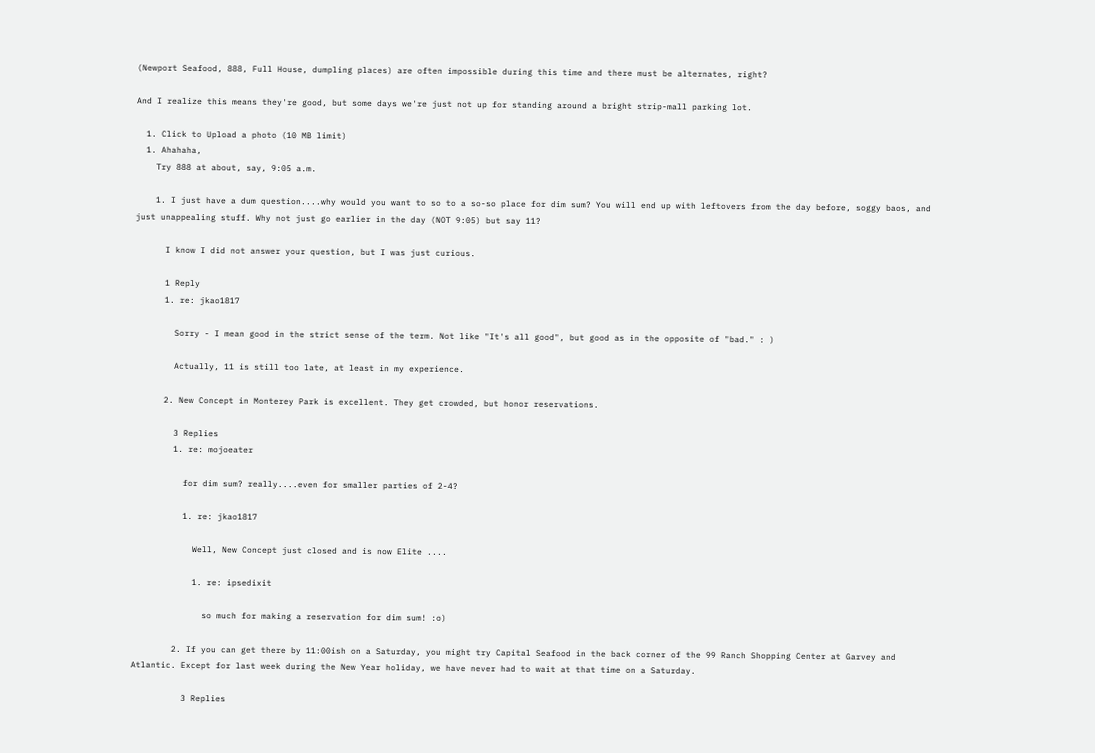(Newport Seafood, 888, Full House, dumpling places) are often impossible during this time and there must be alternates, right?

And I realize this means they're good, but some days we're just not up for standing around a bright strip-mall parking lot.

  1. Click to Upload a photo (10 MB limit)
  1. Ahahaha,
    Try 888 at about, say, 9:05 a.m.

    1. I just have a dum question....why would you want to so to a so-so place for dim sum? You will end up with leftovers from the day before, soggy baos, and just unappealing stuff. Why not just go earlier in the day (NOT 9:05) but say 11?

      I know I did not answer your question, but I was just curious.

      1 Reply
      1. re: jkao1817

        Sorry - I mean good in the strict sense of the term. Not like "It's all good", but good as in the opposite of "bad." : )

        Actually, 11 is still too late, at least in my experience.

      2. New Concept in Monterey Park is excellent. They get crowded, but honor reservations.

        3 Replies
        1. re: mojoeater

          for dim sum? really....even for smaller parties of 2-4?

          1. re: jkao1817

            Well, New Concept just closed and is now Elite ....

            1. re: ipsedixit

              so much for making a reservation for dim sum! :o)

        2. If you can get there by 11:00ish on a Saturday, you might try Capital Seafood in the back corner of the 99 Ranch Shopping Center at Garvey and Atlantic. Except for last week during the New Year holiday, we have never had to wait at that time on a Saturday.

          3 Replies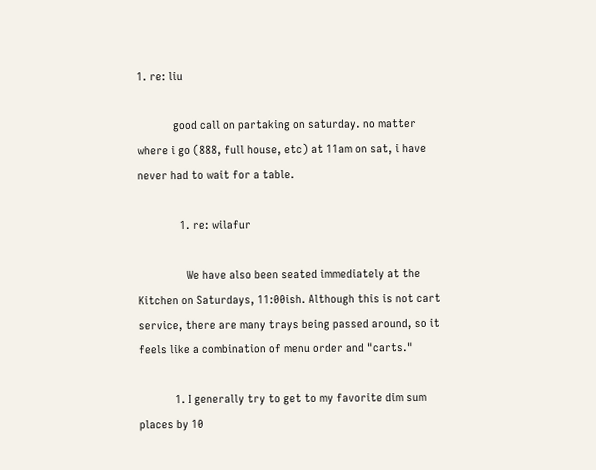1. re: liu

            good call on partaking on saturday. no matter where i go (888, full house, etc) at 11am on sat, i have never had to wait for a table.

              1. re: wilafur

                We have also been seated immediately at the Kitchen on Saturdays, 11:00ish. Although this is not cart service, there are many trays being passed around, so it feels like a combination of menu order and "carts."

            1. I generally try to get to my favorite dim sum places by 10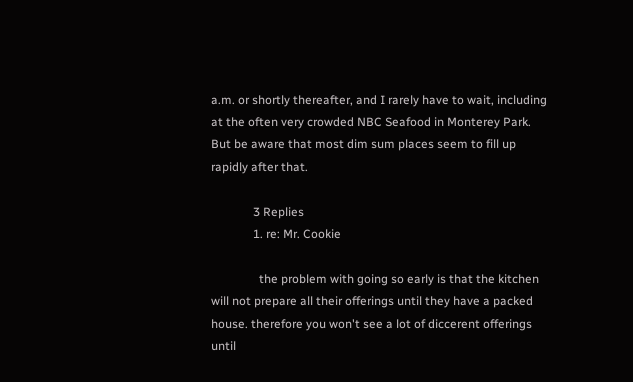a.m. or shortly thereafter, and I rarely have to wait, including at the often very crowded NBC Seafood in Monterey Park. But be aware that most dim sum places seem to fill up rapidly after that.

              3 Replies
              1. re: Mr. Cookie

                the problem with going so early is that the kitchen will not prepare all their offerings until they have a packed house. therefore you won't see a lot of diccerent offerings until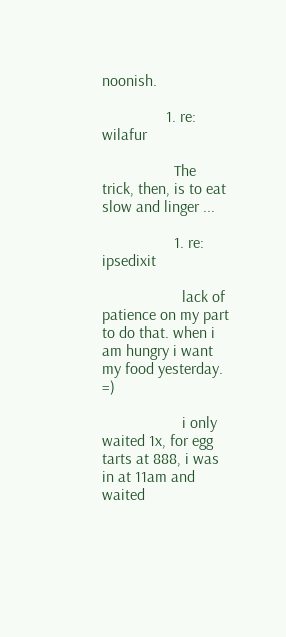noonish.

                1. re: wilafur

                  The trick, then, is to eat slow and linger ...

                  1. re: ipsedixit

                    lack of patience on my part to do that. when i am hungry i want my food yesterday. =)

                    i only waited 1x, for egg tarts at 888, i was in at 11am and waited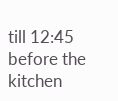till 12:45 before the kitchen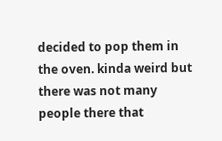decided to pop them in the oven. kinda weird but there was not many people there that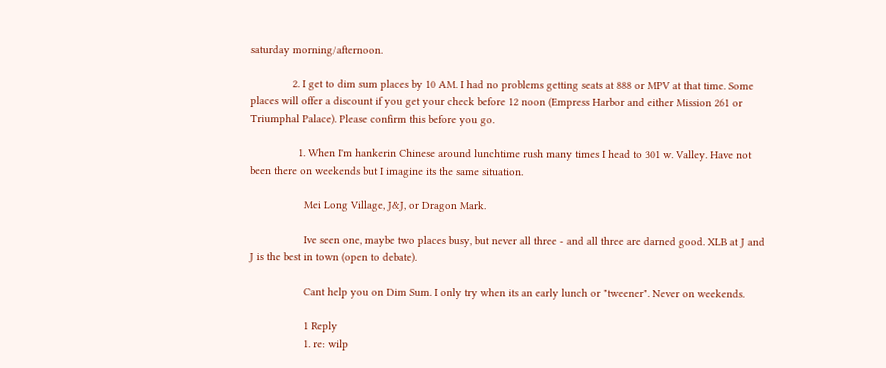saturday morning/afternoon.

              2. I get to dim sum places by 10 AM. I had no problems getting seats at 888 or MPV at that time. Some places will offer a discount if you get your check before 12 noon (Empress Harbor and either Mission 261 or Triumphal Palace). Please confirm this before you go.

                1. When I'm hankerin Chinese around lunchtime rush many times I head to 301 w. Valley. Have not been there on weekends but I imagine its the same situation.

                  Mei Long Village, J&J, or Dragon Mark.

                  Ive seen one, maybe two places busy, but never all three - and all three are darned good. XLB at J and J is the best in town (open to debate).

                  Cant help you on Dim Sum. I only try when its an early lunch or "tweener". Never on weekends.

                  1 Reply
                  1. re: wilp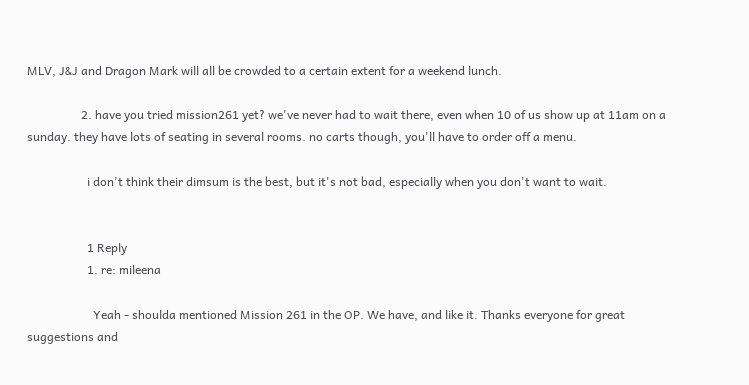MLV, J&J and Dragon Mark will all be crowded to a certain extent for a weekend lunch.

                  2. have you tried mission261 yet? we've never had to wait there, even when 10 of us show up at 11am on a sunday. they have lots of seating in several rooms. no carts though, you'll have to order off a menu.

                    i don't think their dimsum is the best, but it's not bad, especially when you don't want to wait.


                    1 Reply
                    1. re: mileena

                      Yeah - shoulda mentioned Mission 261 in the OP. We have, and like it. Thanks everyone for great suggestions and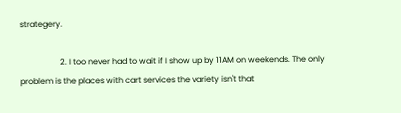strategery.

                    2. I too never had to wait if I show up by 11AM on weekends. The only problem is the places with cart services the variety isn't that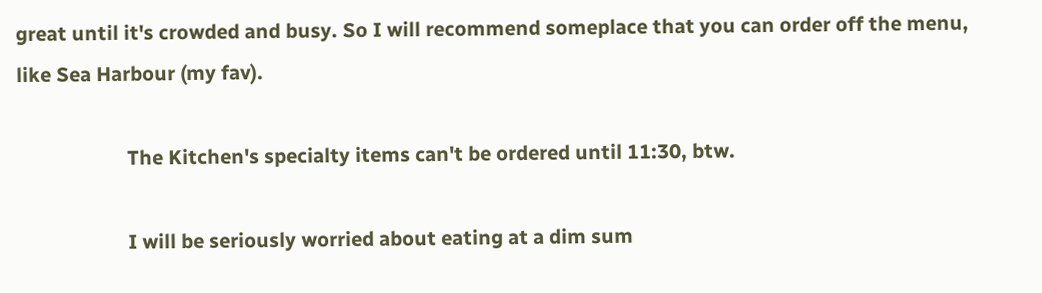great until it's crowded and busy. So I will recommend someplace that you can order off the menu, like Sea Harbour (my fav).

                      The Kitchen's specialty items can't be ordered until 11:30, btw.

                      I will be seriously worried about eating at a dim sum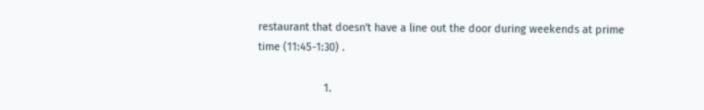restaurant that doesn't have a line out the door during weekends at prime time (11:45-1:30) .

                      1.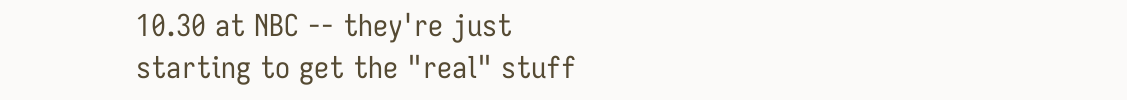10.30 at NBC -- they're just starting to get the "real" stuff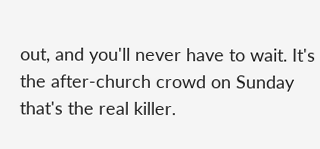out, and you'll never have to wait. It's the after-church crowd on Sunday that's the real killer.